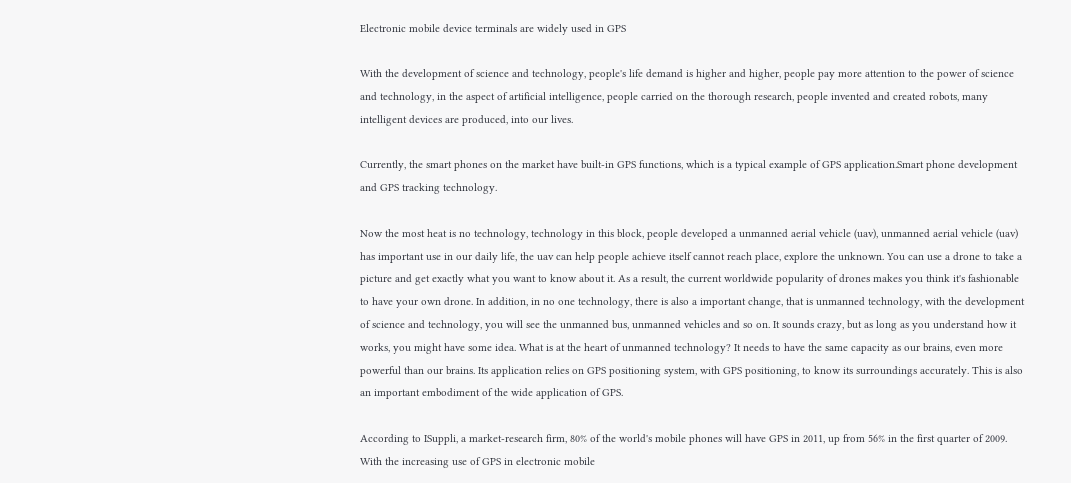Electronic mobile device terminals are widely used in GPS

With the development of science and technology, people's life demand is higher and higher, people pay more attention to the power of science and technology, in the aspect of artificial intelligence, people carried on the thorough research, people invented and created robots, many intelligent devices are produced, into our lives.

Currently, the smart phones on the market have built-in GPS functions, which is a typical example of GPS application.Smart phone development and GPS tracking technology.

Now the most heat is no technology, technology in this block, people developed a unmanned aerial vehicle (uav), unmanned aerial vehicle (uav) has important use in our daily life, the uav can help people achieve itself cannot reach place, explore the unknown. You can use a drone to take a picture and get exactly what you want to know about it. As a result, the current worldwide popularity of drones makes you think it's fashionable to have your own drone. In addition, in no one technology, there is also a important change, that is unmanned technology, with the development of science and technology, you will see the unmanned bus, unmanned vehicles and so on. It sounds crazy, but as long as you understand how it works, you might have some idea. What is at the heart of unmanned technology? It needs to have the same capacity as our brains, even more powerful than our brains. Its application relies on GPS positioning system, with GPS positioning, to know its surroundings accurately. This is also an important embodiment of the wide application of GPS.

According to ISuppli, a market-research firm, 80% of the world's mobile phones will have GPS in 2011, up from 56% in the first quarter of 2009. With the increasing use of GPS in electronic mobile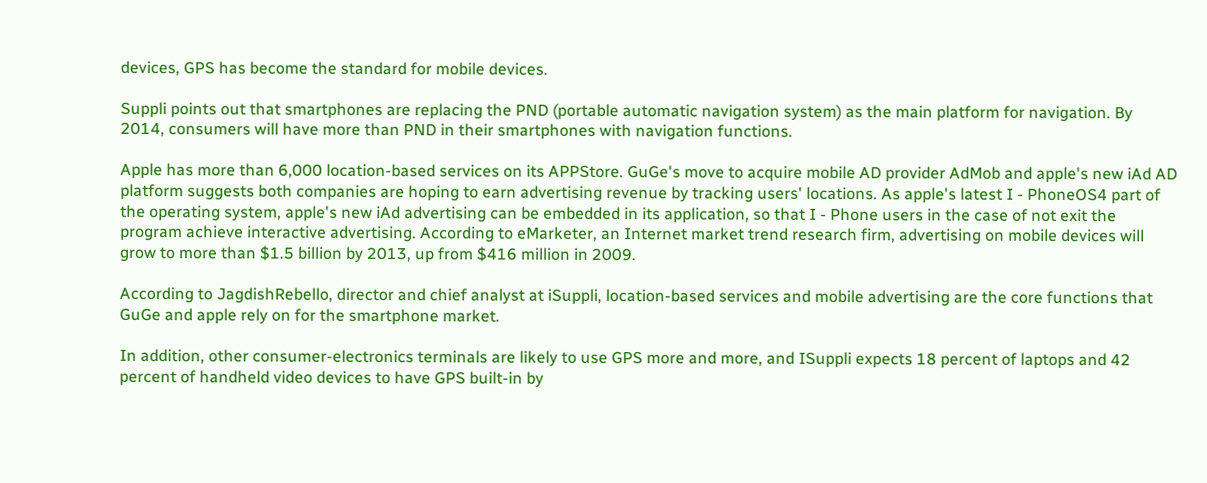devices, GPS has become the standard for mobile devices.

Suppli points out that smartphones are replacing the PND (portable automatic navigation system) as the main platform for navigation. By 2014, consumers will have more than PND in their smartphones with navigation functions.

Apple has more than 6,000 location-based services on its APPStore. GuGe's move to acquire mobile AD provider AdMob and apple's new iAd AD platform suggests both companies are hoping to earn advertising revenue by tracking users' locations. As apple's latest I - PhoneOS4 part of the operating system, apple's new iAd advertising can be embedded in its application, so that I - Phone users in the case of not exit the program achieve interactive advertising. According to eMarketer, an Internet market trend research firm, advertising on mobile devices will grow to more than $1.5 billion by 2013, up from $416 million in 2009.

According to JagdishRebello, director and chief analyst at iSuppli, location-based services and mobile advertising are the core functions that GuGe and apple rely on for the smartphone market.

In addition, other consumer-electronics terminals are likely to use GPS more and more, and ISuppli expects 18 percent of laptops and 42 percent of handheld video devices to have GPS built-in by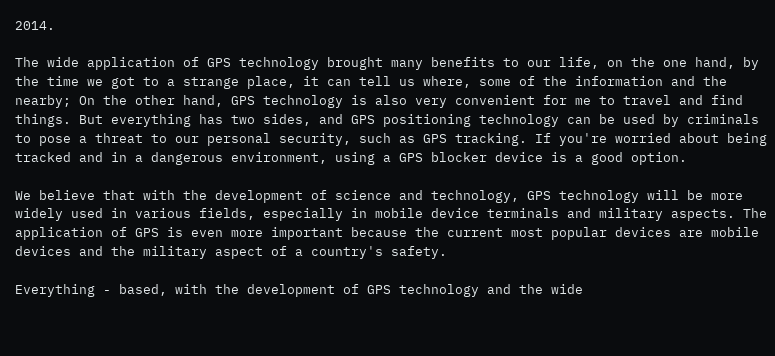2014.

The wide application of GPS technology brought many benefits to our life, on the one hand, by the time we got to a strange place, it can tell us where, some of the information and the nearby; On the other hand, GPS technology is also very convenient for me to travel and find things. But everything has two sides, and GPS positioning technology can be used by criminals to pose a threat to our personal security, such as GPS tracking. If you're worried about being tracked and in a dangerous environment, using a GPS blocker device is a good option.

We believe that with the development of science and technology, GPS technology will be more widely used in various fields, especially in mobile device terminals and military aspects. The application of GPS is even more important because the current most popular devices are mobile devices and the military aspect of a country's safety.

Everything - based, with the development of GPS technology and the wide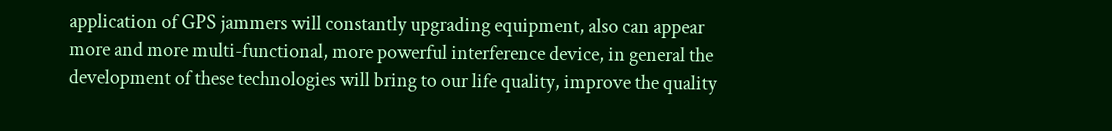application of GPS jammers will constantly upgrading equipment, also can appear more and more multi-functional, more powerful interference device, in general the development of these technologies will bring to our life quality, improve the quality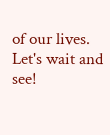of our lives. Let's wait and see!